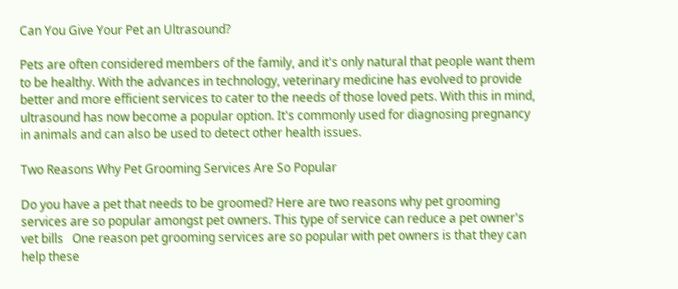Can You Give Your Pet an Ultrasound?

Pets are often considered members of the family, and it's only natural that people want them to be healthy. With the advances in technology, veterinary medicine has evolved to provide better and more efficient services to cater to the needs of those loved pets. With this in mind, ultrasound has now become a popular option. It's commonly used for diagnosing pregnancy in animals and can also be used to detect other health issues.

Two Reasons Why Pet Grooming Services Are So Popular

Do you have a pet that needs to be groomed? Here are two reasons why pet grooming services are so popular amongst pet owners. This type of service can reduce a pet owner's vet bills   One reason pet grooming services are so popular with pet owners is that they can help these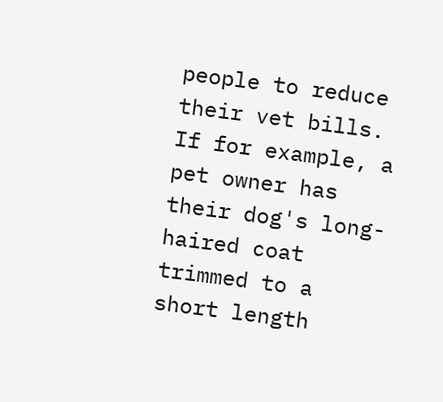people to reduce their vet bills. If for example, a pet owner has their dog's long-haired coat trimmed to a short length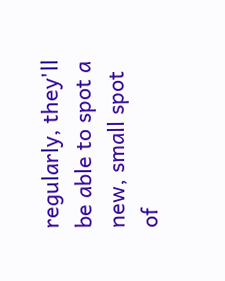regularly, they'll be able to spot a new, small spot of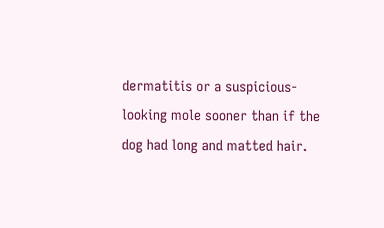dermatitis or a suspicious-looking mole sooner than if the dog had long and matted hair.